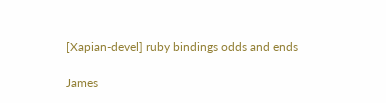[Xapian-devel] ruby bindings odds and ends

James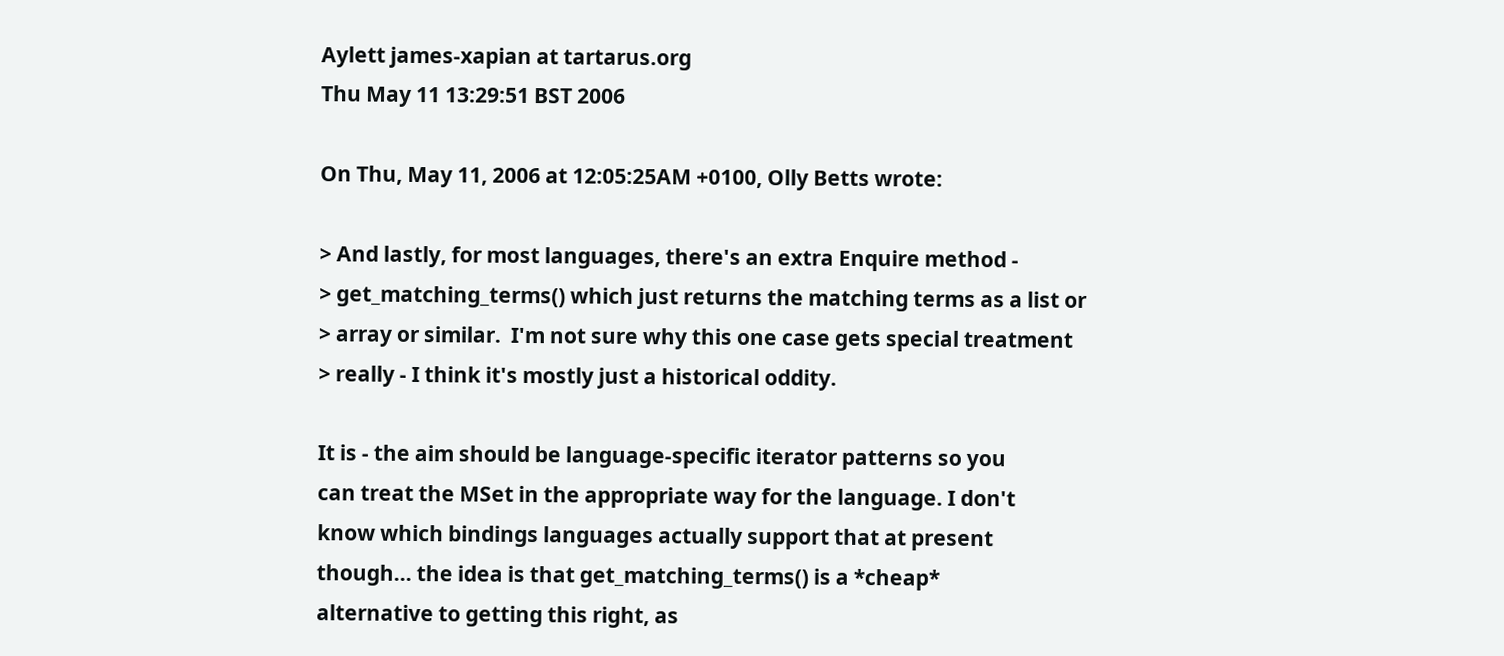Aylett james-xapian at tartarus.org
Thu May 11 13:29:51 BST 2006

On Thu, May 11, 2006 at 12:05:25AM +0100, Olly Betts wrote:

> And lastly, for most languages, there's an extra Enquire method -
> get_matching_terms() which just returns the matching terms as a list or
> array or similar.  I'm not sure why this one case gets special treatment
> really - I think it's mostly just a historical oddity.

It is - the aim should be language-specific iterator patterns so you
can treat the MSet in the appropriate way for the language. I don't
know which bindings languages actually support that at present
though... the idea is that get_matching_terms() is a *cheap*
alternative to getting this right, as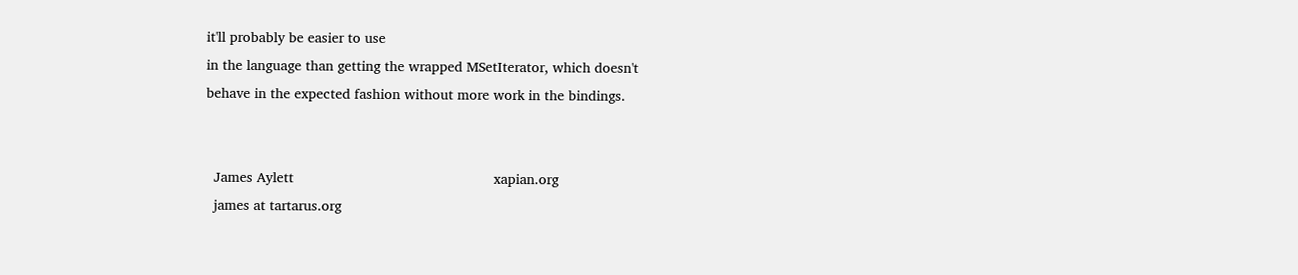it'll probably be easier to use
in the language than getting the wrapped MSetIterator, which doesn't
behave in the expected fashion without more work in the bindings.


  James Aylett                                                  xapian.org
  james at tartarus.org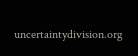uncertaintydivision.org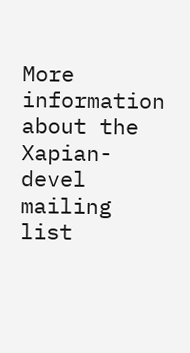More information about the Xapian-devel mailing list